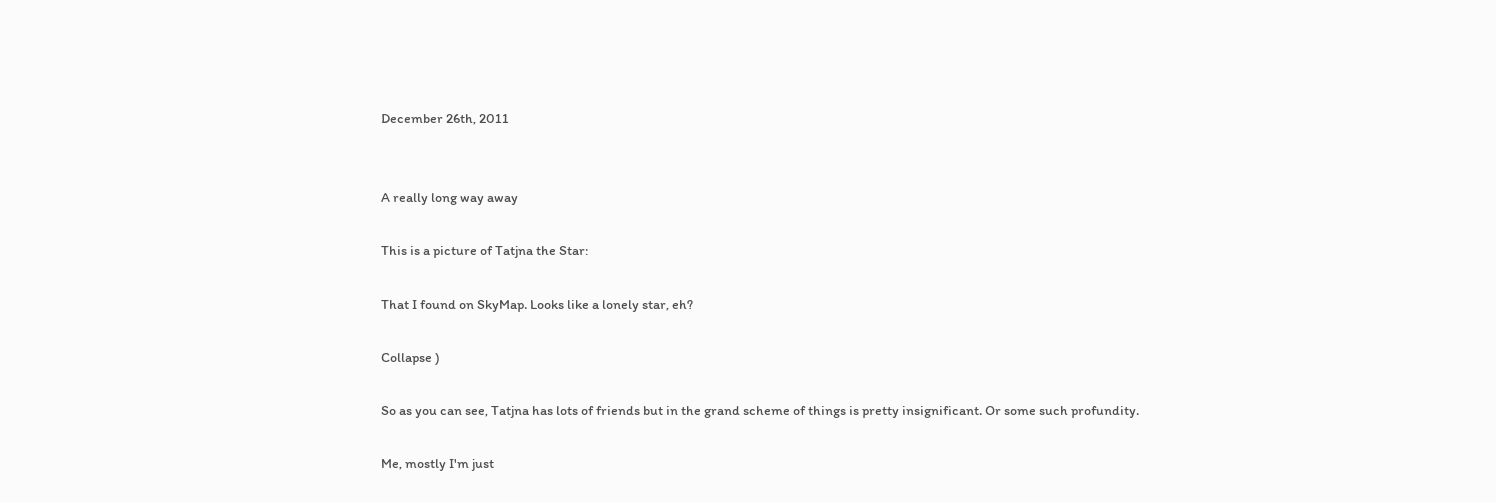December 26th, 2011


A really long way away

This is a picture of Tatjna the Star:

That I found on SkyMap. Looks like a lonely star, eh?

Collapse )

So as you can see, Tatjna has lots of friends but in the grand scheme of things is pretty insignificant. Or some such profundity.

Me, mostly I'm just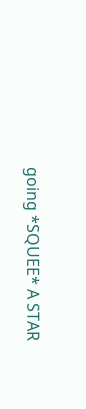going *SQUEE* A STAR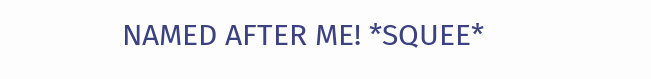NAMED AFTER ME! *SQUEE*